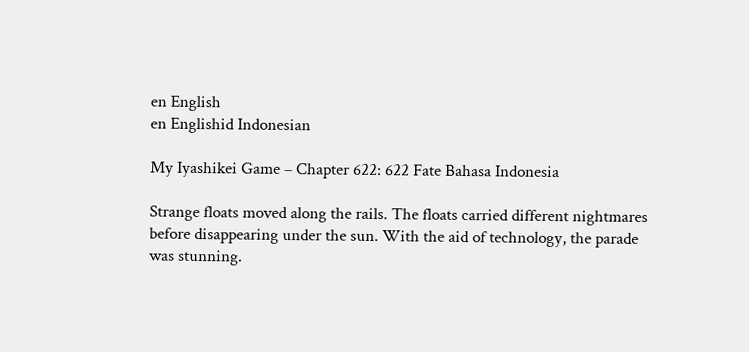en English
en Englishid Indonesian

My Iyashikei Game – Chapter 622: 622 Fate Bahasa Indonesia

Strange floats moved along the rails. The floats carried different nightmares before disappearing under the sun. With the aid of technology, the parade was stunning.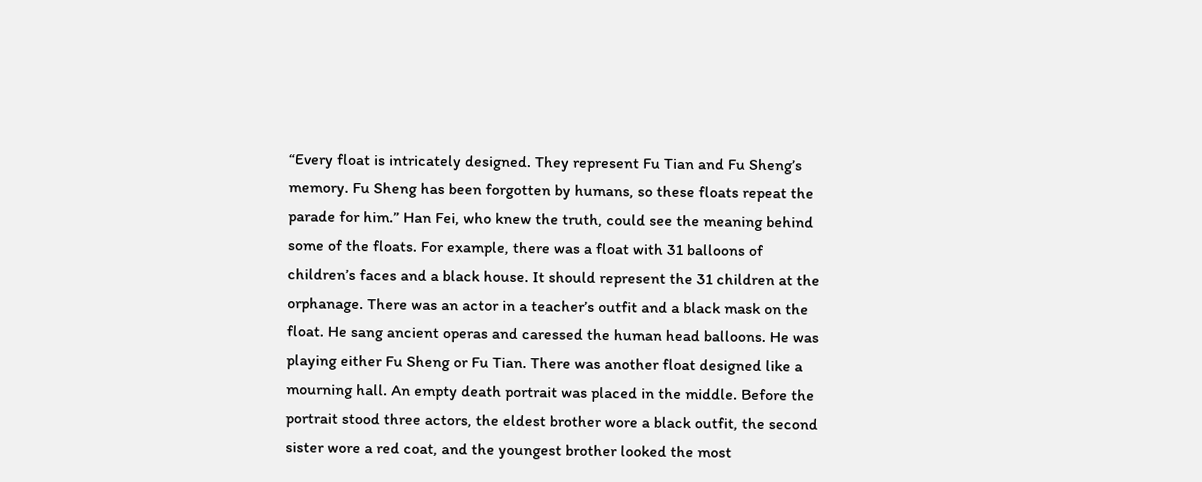“Every float is intricately designed. They represent Fu Tian and Fu Sheng’s memory. Fu Sheng has been forgotten by humans, so these floats repeat the parade for him.” Han Fei, who knew the truth, could see the meaning behind some of the floats. For example, there was a float with 31 balloons of children’s faces and a black house. It should represent the 31 children at the orphanage. There was an actor in a teacher’s outfit and a black mask on the float. He sang ancient operas and caressed the human head balloons. He was playing either Fu Sheng or Fu Tian. There was another float designed like a mourning hall. An empty death portrait was placed in the middle. Before the portrait stood three actors, the eldest brother wore a black outfit, the second sister wore a red coat, and the youngest brother looked the most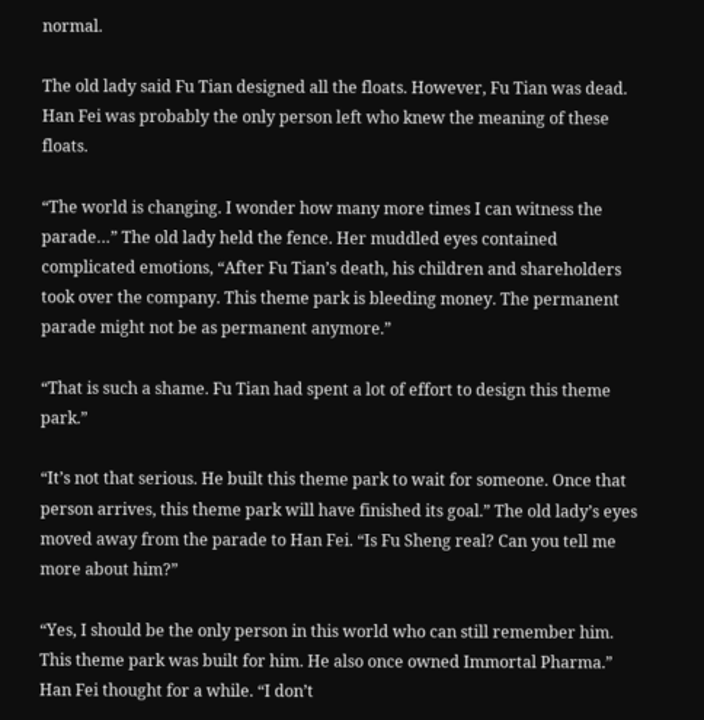normal.

The old lady said Fu Tian designed all the floats. However, Fu Tian was dead. Han Fei was probably the only person left who knew the meaning of these floats.

“The world is changing. I wonder how many more times I can witness the parade…” The old lady held the fence. Her muddled eyes contained complicated emotions, “After Fu Tian’s death, his children and shareholders took over the company. This theme park is bleeding money. The permanent parade might not be as permanent anymore.”

“That is such a shame. Fu Tian had spent a lot of effort to design this theme park.”

“It’s not that serious. He built this theme park to wait for someone. Once that person arrives, this theme park will have finished its goal.” The old lady’s eyes moved away from the parade to Han Fei. “Is Fu Sheng real? Can you tell me more about him?”

“Yes, I should be the only person in this world who can still remember him. This theme park was built for him. He also once owned Immortal Pharma.” Han Fei thought for a while. “I don’t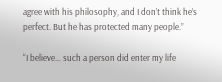agree with his philosophy, and I don’t think he’s perfect. But he has protected many people.”

“I believe… such a person did enter my life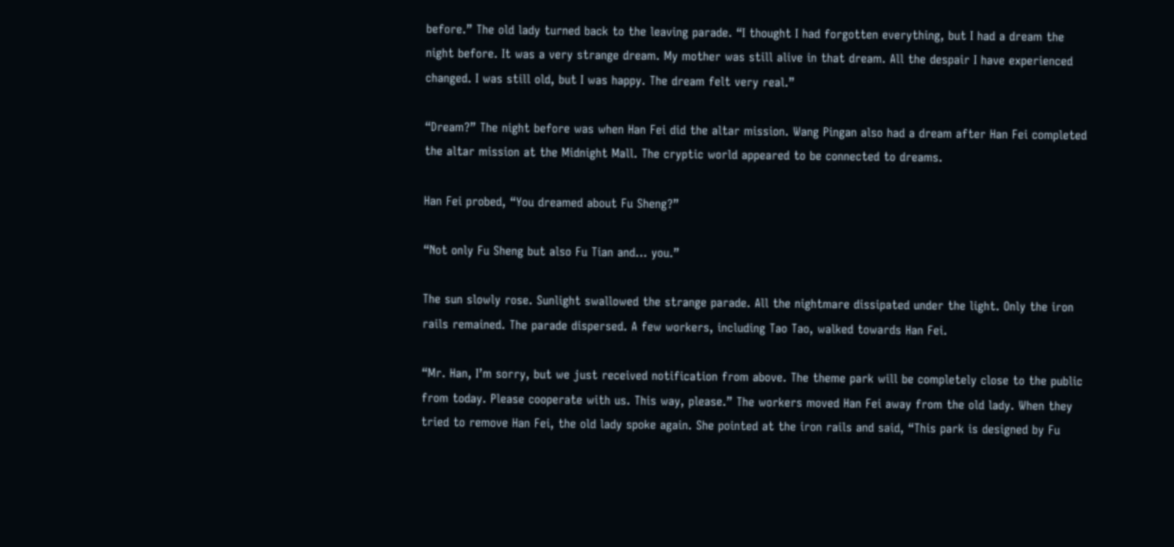before.” The old lady turned back to the leaving parade. “I thought I had forgotten everything, but I had a dream the night before. It was a very strange dream. My mother was still alive in that dream. All the despair I have experienced changed. I was still old, but I was happy. The dream felt very real.”

“Dream?” The night before was when Han Fei did the altar mission. Wang Pingan also had a dream after Han Fei completed the altar mission at the Midnight Mall. The cryptic world appeared to be connected to dreams.

Han Fei probed, “You dreamed about Fu Sheng?”

“Not only Fu Sheng but also Fu Tian and… you.”

The sun slowly rose. Sunlight swallowed the strange parade. All the nightmare dissipated under the light. Only the iron rails remained. The parade dispersed. A few workers, including Tao Tao, walked towards Han Fei.

“Mr. Han, I’m sorry, but we just received notification from above. The theme park will be completely close to the public from today. Please cooperate with us. This way, please.” The workers moved Han Fei away from the old lady. When they tried to remove Han Fei, the old lady spoke again. She pointed at the iron rails and said, “This park is designed by Fu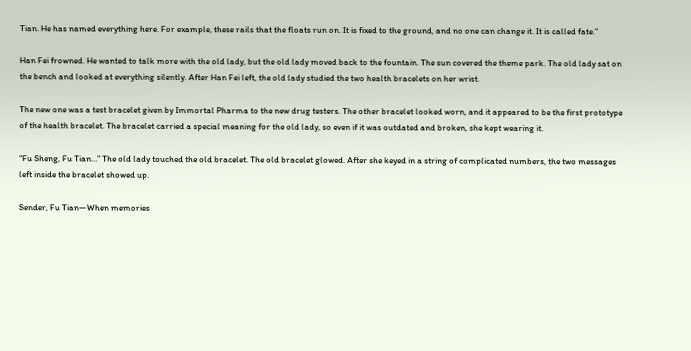Tian. He has named everything here. For example, these rails that the floats run on. It is fixed to the ground, and no one can change it. It is called fate.”

Han Fei frowned. He wanted to talk more with the old lady, but the old lady moved back to the fountain. The sun covered the theme park. The old lady sat on the bench and looked at everything silently. After Han Fei left, the old lady studied the two health bracelets on her wrist.

The new one was a test bracelet given by Immortal Pharma to the new drug testers. The other bracelet looked worn, and it appeared to be the first prototype of the health bracelet. The bracelet carried a special meaning for the old lady, so even if it was outdated and broken, she kept wearing it.

“Fu Sheng, Fu Tian…” The old lady touched the old bracelet. The old bracelet glowed. After she keyed in a string of complicated numbers, the two messages left inside the bracelet showed up.

Sender, Fu Tian—When memories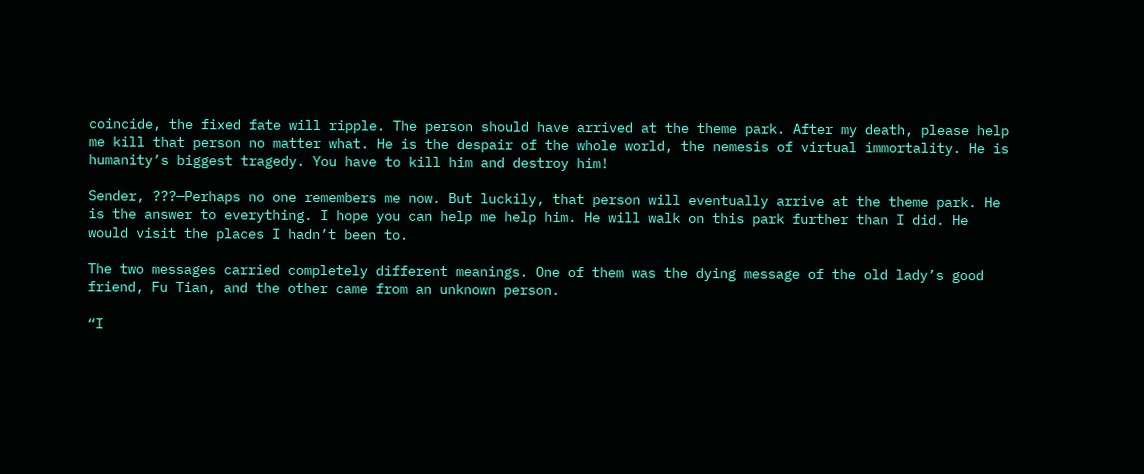coincide, the fixed fate will ripple. The person should have arrived at the theme park. After my death, please help me kill that person no matter what. He is the despair of the whole world, the nemesis of virtual immortality. He is humanity’s biggest tragedy. You have to kill him and destroy him!

Sender, ???—Perhaps no one remembers me now. But luckily, that person will eventually arrive at the theme park. He is the answer to everything. I hope you can help me help him. He will walk on this park further than I did. He would visit the places I hadn’t been to.

The two messages carried completely different meanings. One of them was the dying message of the old lady’s good friend, Fu Tian, and the other came from an unknown person.

“I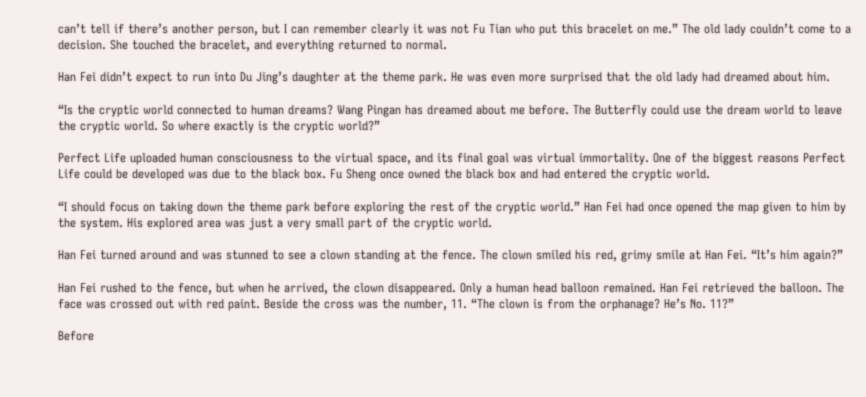can’t tell if there’s another person, but I can remember clearly it was not Fu Tian who put this bracelet on me.” The old lady couldn’t come to a decision. She touched the bracelet, and everything returned to normal.

Han Fei didn’t expect to run into Du Jing’s daughter at the theme park. He was even more surprised that the old lady had dreamed about him.

“Is the cryptic world connected to human dreams? Wang Pingan has dreamed about me before. The Butterfly could use the dream world to leave the cryptic world. So where exactly is the cryptic world?”

Perfect Life uploaded human consciousness to the virtual space, and its final goal was virtual immortality. One of the biggest reasons Perfect Life could be developed was due to the black box. Fu Sheng once owned the black box and had entered the cryptic world.

“I should focus on taking down the theme park before exploring the rest of the cryptic world.” Han Fei had once opened the map given to him by the system. His explored area was just a very small part of the cryptic world.

Han Fei turned around and was stunned to see a clown standing at the fence. The clown smiled his red, grimy smile at Han Fei. “It’s him again?”

Han Fei rushed to the fence, but when he arrived, the clown disappeared. Only a human head balloon remained. Han Fei retrieved the balloon. The face was crossed out with red paint. Beside the cross was the number, 11. “The clown is from the orphanage? He’s No. 11?”

Before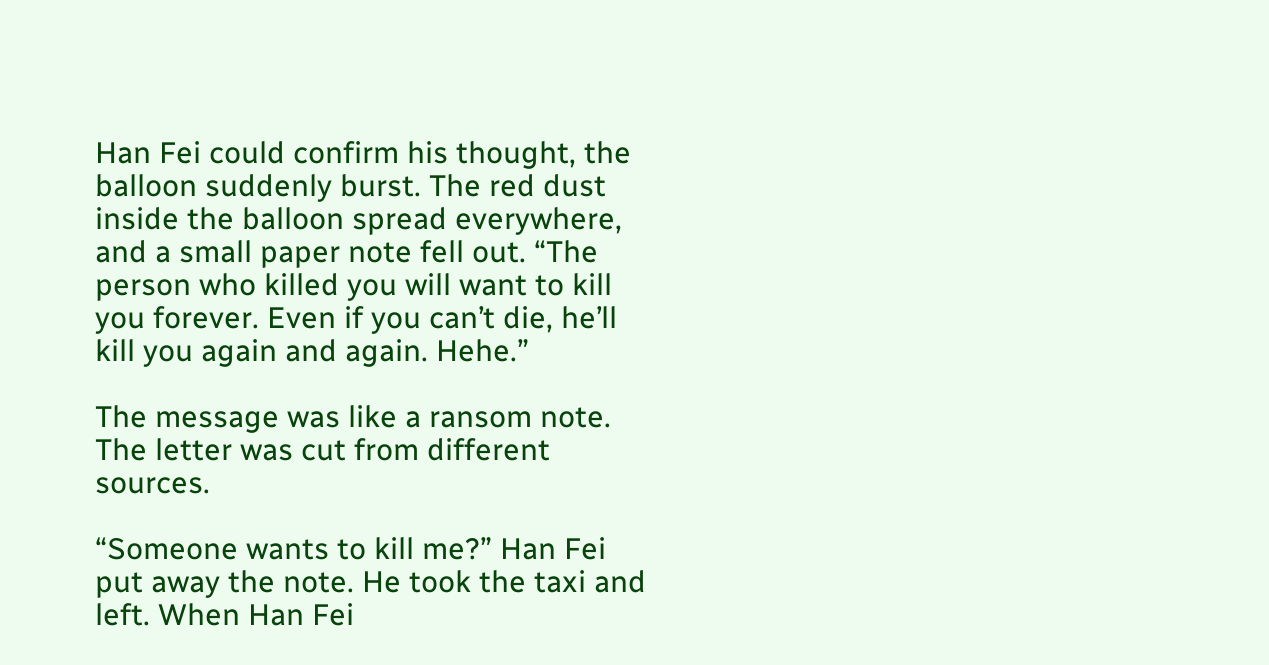Han Fei could confirm his thought, the balloon suddenly burst. The red dust inside the balloon spread everywhere, and a small paper note fell out. “The person who killed you will want to kill you forever. Even if you can’t die, he’ll kill you again and again. Hehe.”

The message was like a ransom note. The letter was cut from different sources.

“Someone wants to kill me?” Han Fei put away the note. He took the taxi and left. When Han Fei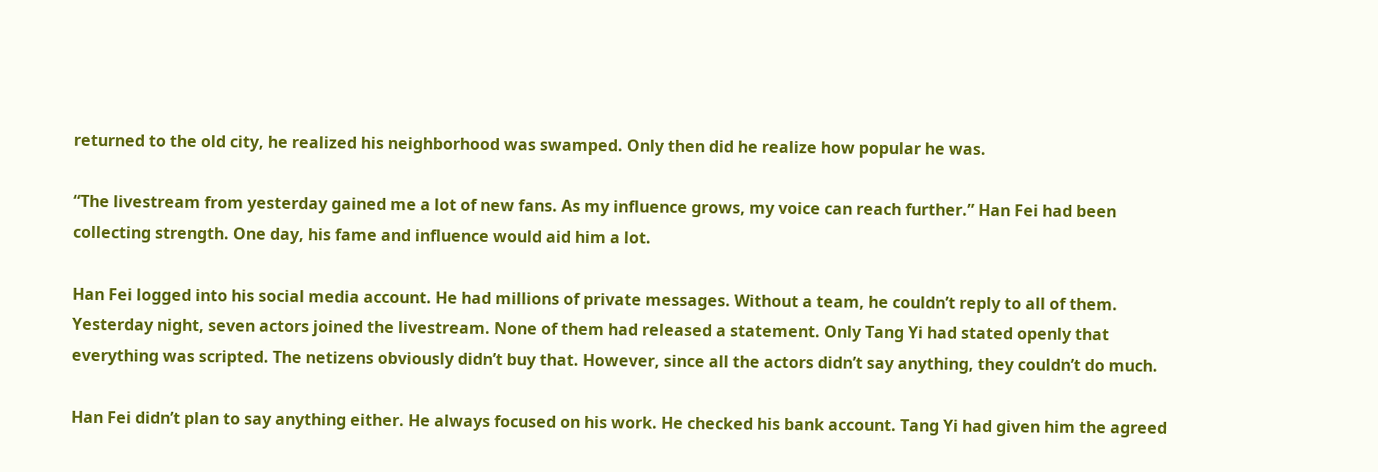returned to the old city, he realized his neighborhood was swamped. Only then did he realize how popular he was.

“The livestream from yesterday gained me a lot of new fans. As my influence grows, my voice can reach further.” Han Fei had been collecting strength. One day, his fame and influence would aid him a lot.

Han Fei logged into his social media account. He had millions of private messages. Without a team, he couldn’t reply to all of them. Yesterday night, seven actors joined the livestream. None of them had released a statement. Only Tang Yi had stated openly that everything was scripted. The netizens obviously didn’t buy that. However, since all the actors didn’t say anything, they couldn’t do much.

Han Fei didn’t plan to say anything either. He always focused on his work. He checked his bank account. Tang Yi had given him the agreed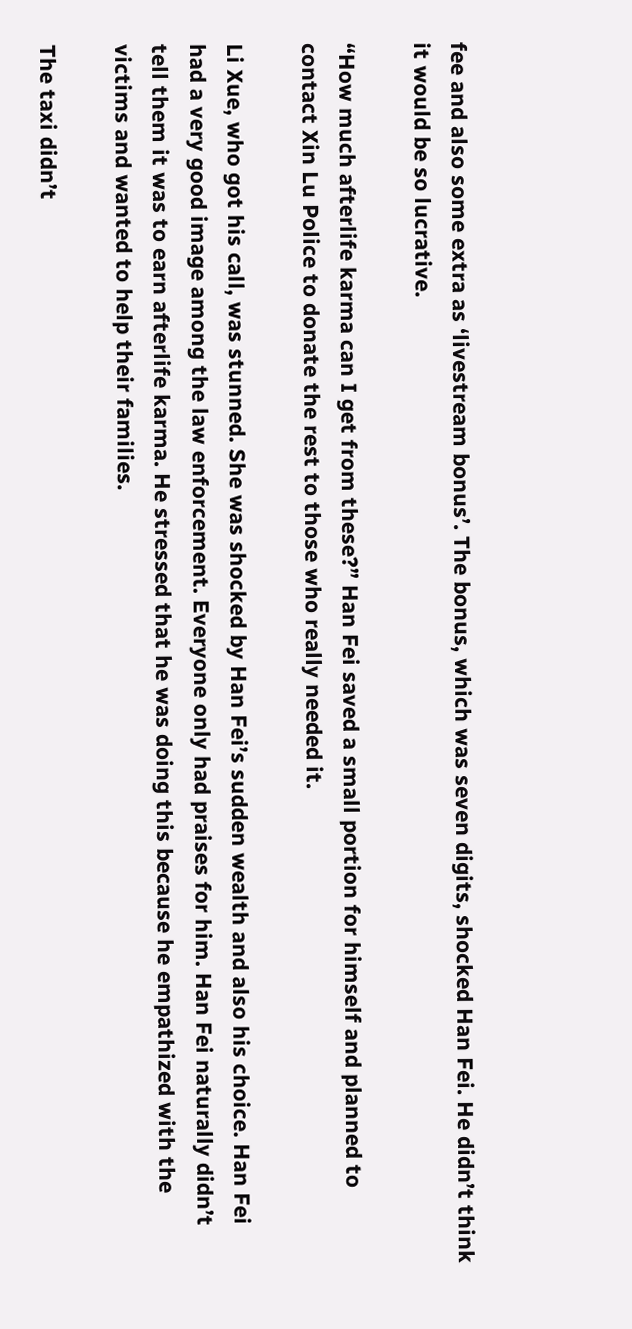fee and also some extra as ‘livestream bonus’. The bonus, which was seven digits, shocked Han Fei. He didn’t think it would be so lucrative.

“How much afterlife karma can I get from these?” Han Fei saved a small portion for himself and planned to contact Xin Lu Police to donate the rest to those who really needed it.

Li Xue, who got his call, was stunned. She was shocked by Han Fei’s sudden wealth and also his choice. Han Fei had a very good image among the law enforcement. Everyone only had praises for him. Han Fei naturally didn’t tell them it was to earn afterlife karma. He stressed that he was doing this because he empathized with the victims and wanted to help their families.

The taxi didn’t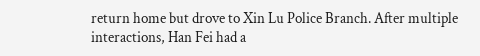return home but drove to Xin Lu Police Branch. After multiple interactions, Han Fei had a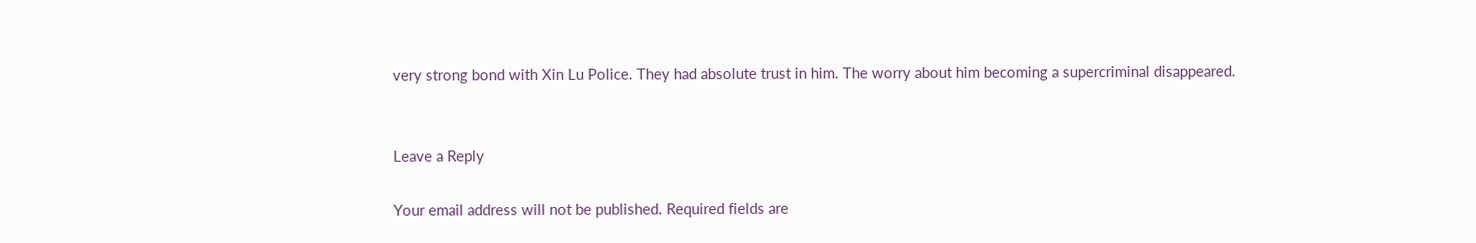very strong bond with Xin Lu Police. They had absolute trust in him. The worry about him becoming a supercriminal disappeared.


Leave a Reply

Your email address will not be published. Required fields are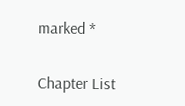marked *

Chapter List